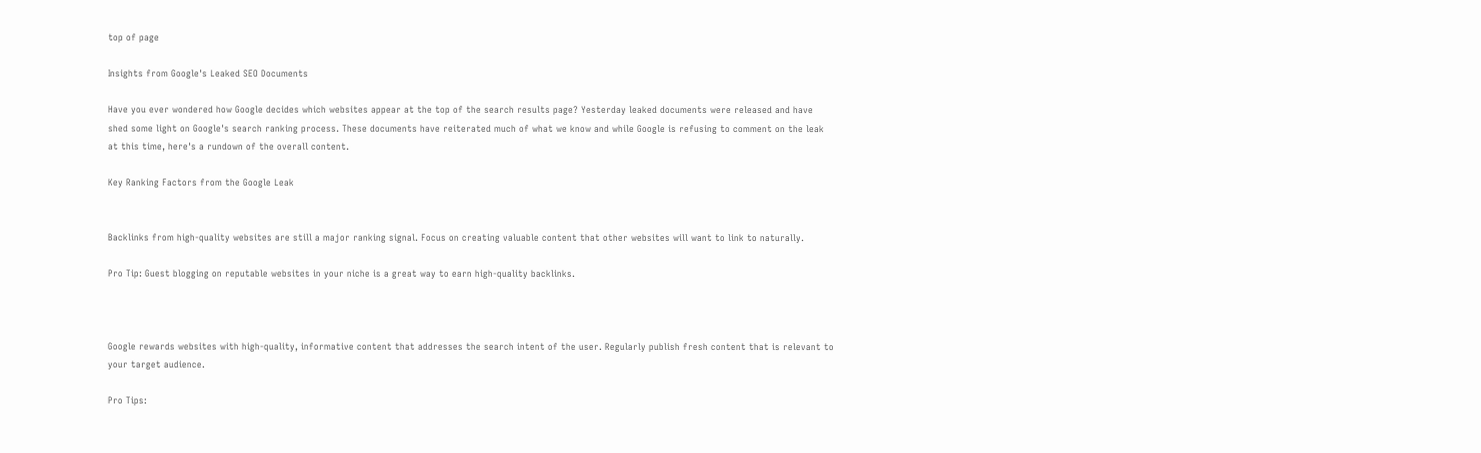top of page

Insights from Google's Leaked SEO Documents

Have you ever wondered how Google decides which websites appear at the top of the search results page? Yesterday leaked documents were released and have shed some light on Google's search ranking process. These documents have reiterated much of what we know and while Google is refusing to comment on the leak at this time, here's a rundown of the overall content.

Key Ranking Factors from the Google Leak


Backlinks from high-quality websites are still a major ranking signal. Focus on creating valuable content that other websites will want to link to naturally.

Pro Tip: Guest blogging on reputable websites in your niche is a great way to earn high-quality backlinks.



Google rewards websites with high-quality, informative content that addresses the search intent of the user. Regularly publish fresh content that is relevant to your target audience.

Pro Tips: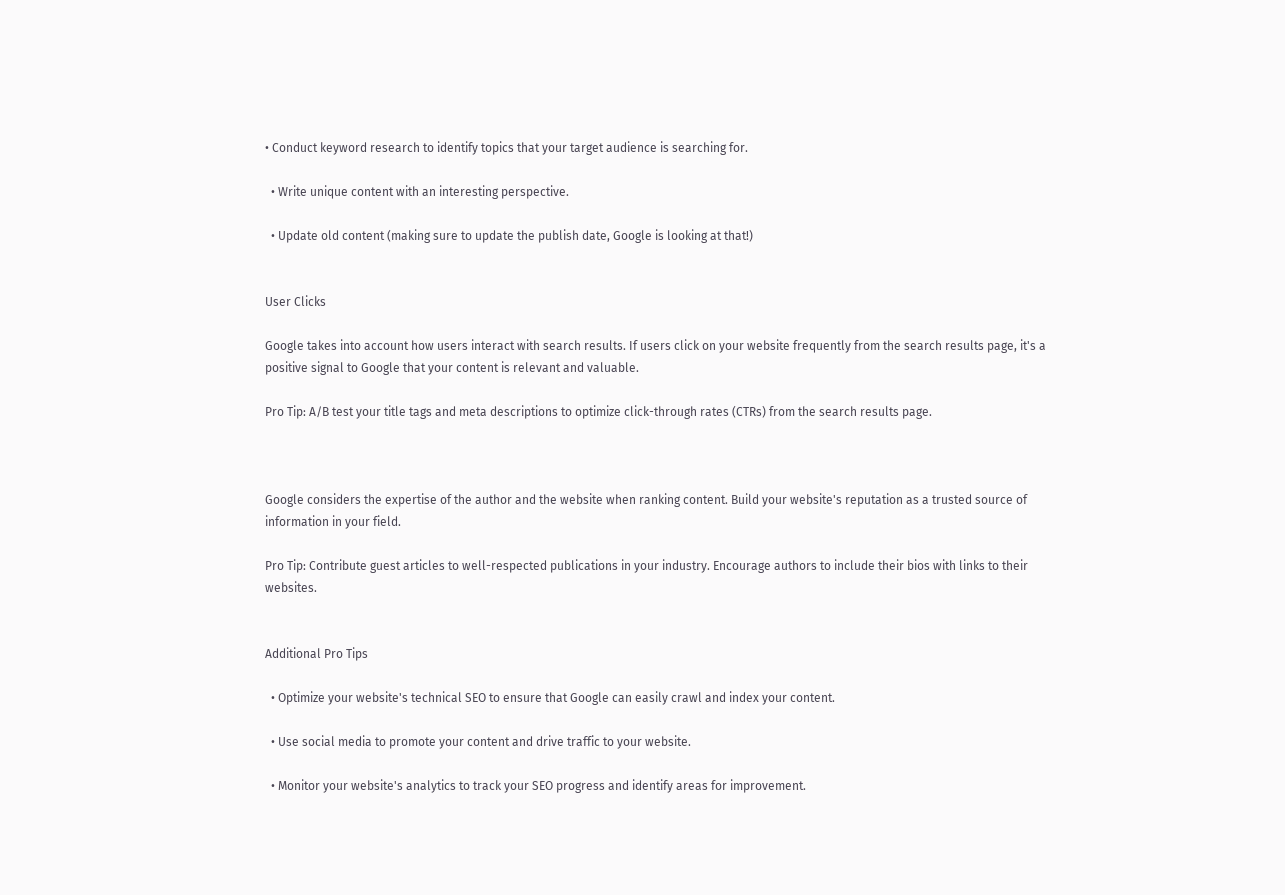• Conduct keyword research to identify topics that your target audience is searching for.

  • Write unique content with an interesting perspective.

  • Update old content (making sure to update the publish date, Google is looking at that!)


User Clicks

Google takes into account how users interact with search results. If users click on your website frequently from the search results page, it's a positive signal to Google that your content is relevant and valuable.

Pro Tip: A/B test your title tags and meta descriptions to optimize click-through rates (CTRs) from the search results page.



Google considers the expertise of the author and the website when ranking content. Build your website's reputation as a trusted source of information in your field.

Pro Tip: Contribute guest articles to well-respected publications in your industry. Encourage authors to include their bios with links to their websites.


Additional Pro Tips

  • Optimize your website's technical SEO to ensure that Google can easily crawl and index your content.

  • Use social media to promote your content and drive traffic to your website.

  • Monitor your website's analytics to track your SEO progress and identify areas for improvement.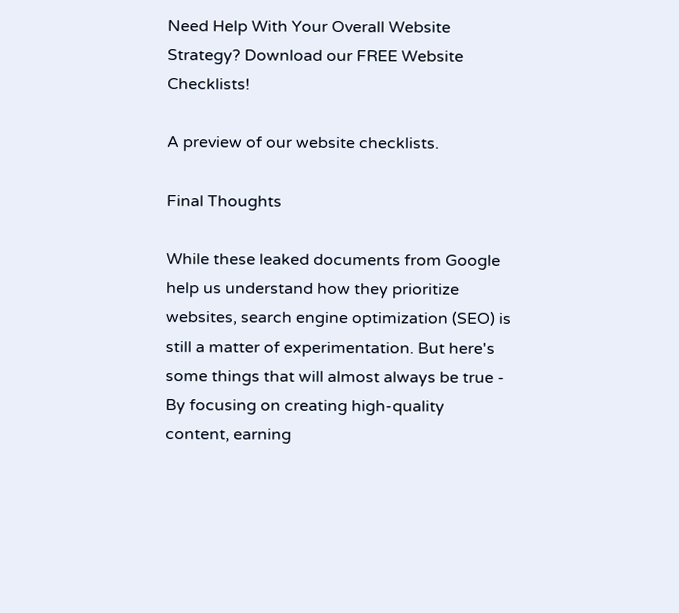Need Help With Your Overall Website Strategy? Download our FREE Website Checklists!

A preview of our website checklists.

Final Thoughts

While these leaked documents from Google help us understand how they prioritize websites, search engine optimization (SEO) is still a matter of experimentation. But here's some things that will almost always be true - By focusing on creating high-quality content, earning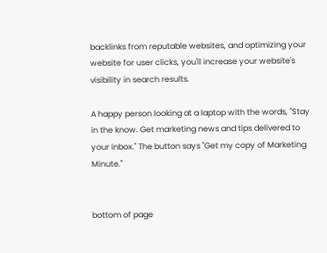backlinks from reputable websites, and optimizing your website for user clicks, you'll increase your website's visibility in search results.

A happy person looking at a laptop with the words, "Stay in the know. Get marketing news and tips delivered to your inbox." The button says "Get my copy of Marketing Minute."


bottom of page